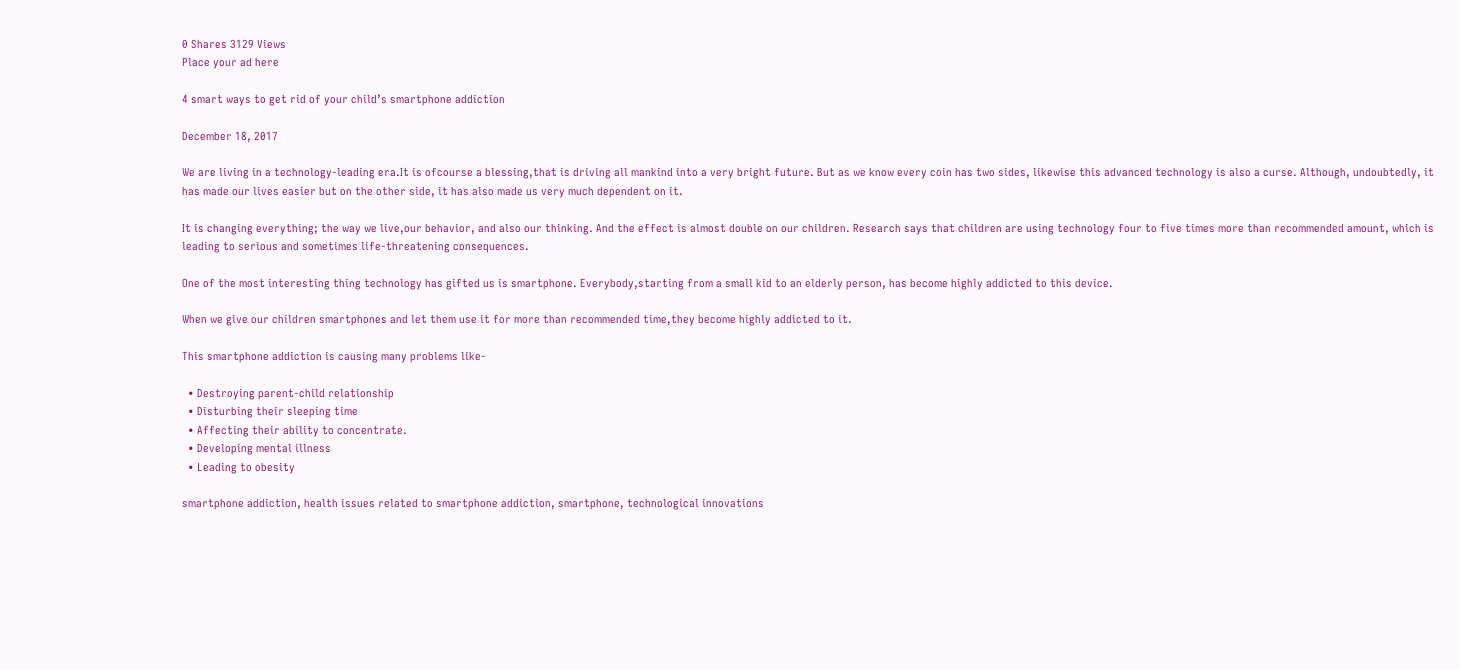0 Shares 3129 Views
Place your ad here

4 smart ways to get rid of your child’s smartphone addiction

December 18, 2017

We are living in a technology-leading era.It is ofcourse a blessing,that is driving all mankind into a very bright future. But as we know every coin has two sides, likewise this advanced technology is also a curse. Although, undoubtedly, it has made our lives easier but on the other side, it has also made us very much dependent on it.

It is changing everything; the way we live,our behavior, and also our thinking. And the effect is almost double on our children. Research says that children are using technology four to five times more than recommended amount, which is leading to serious and sometimes life-threatening consequences.

One of the most interesting thing technology has gifted us is smartphone. Everybody,starting from a small kid to an elderly person, has become highly addicted to this device.

When we give our children smartphones and let them use it for more than recommended time,they become highly addicted to it.

This smartphone addiction is causing many problems like-

  • Destroying parent-child relationship
  • Disturbing their sleeping time
  • Affecting their ability to concentrate.
  • Developing mental illness
  • Leading to obesity

smartphone addiction, health issues related to smartphone addiction, smartphone, technological innovations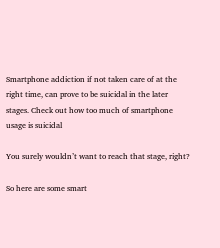Smartphone addiction if not taken care of at the right time, can prove to be suicidal in the later stages. Check out how too much of smartphone usage is suicidal

You surely wouldn’t want to reach that stage, right?

So here are some smart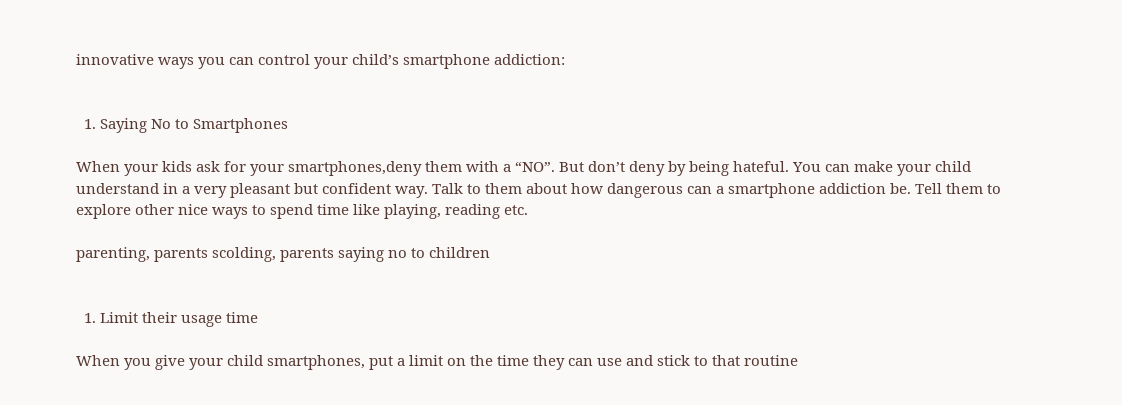innovative ways you can control your child’s smartphone addiction:


  1. Saying No to Smartphones

When your kids ask for your smartphones,deny them with a “NO”. But don’t deny by being hateful. You can make your child understand in a very pleasant but confident way. Talk to them about how dangerous can a smartphone addiction be. Tell them to explore other nice ways to spend time like playing, reading etc.

parenting, parents scolding, parents saying no to children


  1. Limit their usage time

When you give your child smartphones, put a limit on the time they can use and stick to that routine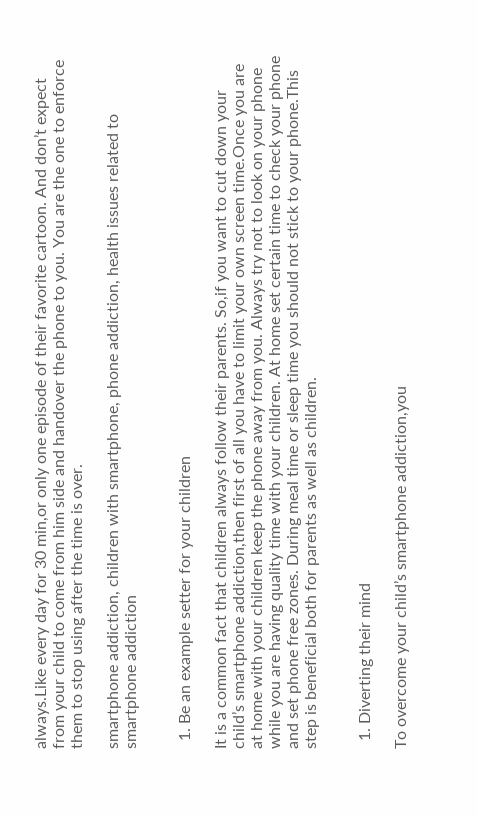always.Like every day for 30 min,or only one episode of their favorite cartoon. And don’t expect from your child to come from him side and handover the phone to you. You are the one to enforce them to stop using after the time is over.

smartphone addiction, children with smartphone, phone addiction, health issues related to smartphone addiction


  1. Be an example setter for your children

It is a common fact that children always follow their parents. So,if you want to cut down your child’s smartphone addiction,then first of all you have to limit your own screen time.Once you are at home with your children keep the phone away from you. Always try not to look on your phone while you are having quality time with your children. At home set certain time to check your phone and set phone free zones. During meal time or sleep time you should not stick to your phone.This step is beneficial both for parents as well as children.


  1. Diverting their mind

To overcome your child’s smartphone addiction,you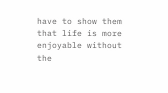have to show them that life is more enjoyable without the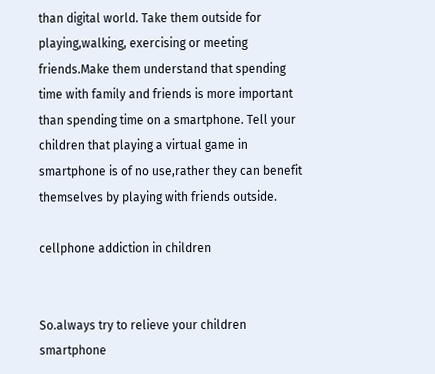than digital world. Take them outside for playing,walking, exercising or meeting friends.Make them understand that spending time with family and friends is more important than spending time on a smartphone. Tell your children that playing a virtual game in smartphone is of no use,rather they can benefit themselves by playing with friends outside.

cellphone addiction in children


So.always try to relieve your children smartphone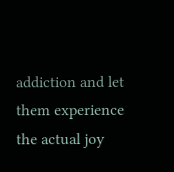addiction and let them experience the actual joy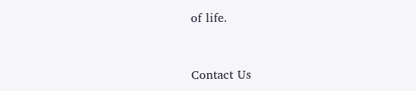of life.


Contact Us